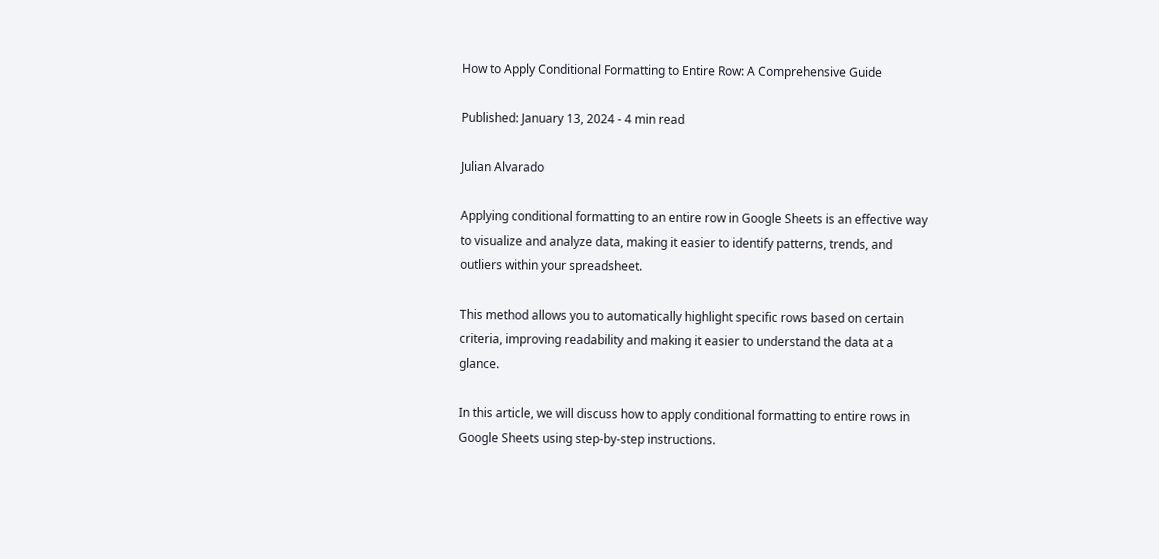How to Apply Conditional Formatting to Entire Row: A Comprehensive Guide

Published: January 13, 2024 - 4 min read

Julian Alvarado

Applying conditional formatting to an entire row in Google Sheets is an effective way to visualize and analyze data, making it easier to identify patterns, trends, and outliers within your spreadsheet.

This method allows you to automatically highlight specific rows based on certain criteria, improving readability and making it easier to understand the data at a glance.

In this article, we will discuss how to apply conditional formatting to entire rows in Google Sheets using step-by-step instructions.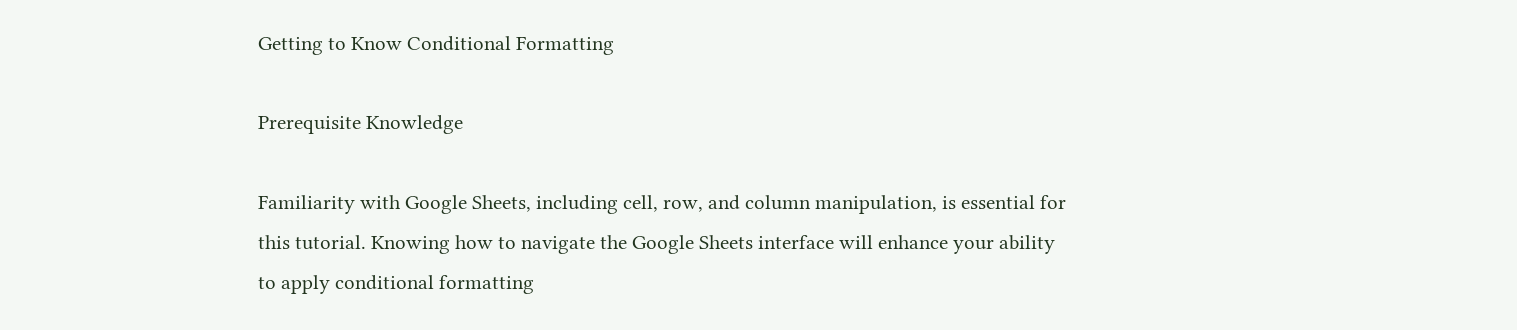Getting to Know Conditional Formatting

Prerequisite Knowledge

Familiarity with Google Sheets, including cell, row, and column manipulation, is essential for this tutorial. Knowing how to navigate the Google Sheets interface will enhance your ability to apply conditional formatting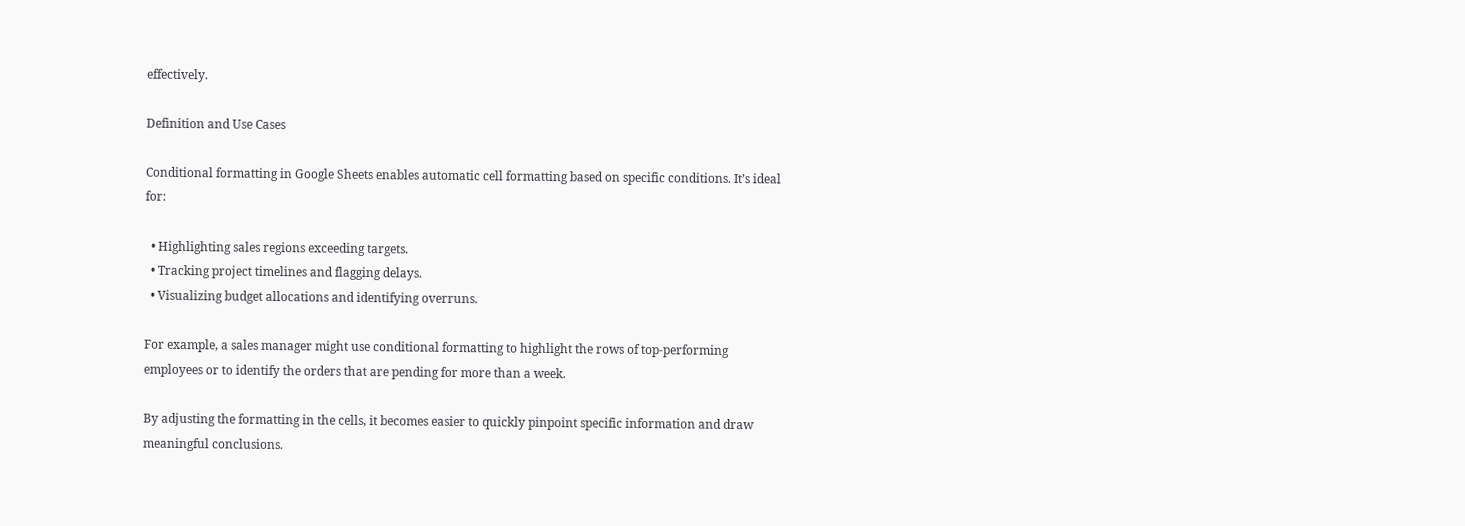effectively.

Definition and Use Cases

Conditional formatting in Google Sheets enables automatic cell formatting based on specific conditions. It’s ideal for:

  • Highlighting sales regions exceeding targets.
  • Tracking project timelines and flagging delays.
  • Visualizing budget allocations and identifying overruns.

For example, a sales manager might use conditional formatting to highlight the rows of top-performing employees or to identify the orders that are pending for more than a week.

By adjusting the formatting in the cells, it becomes easier to quickly pinpoint specific information and draw meaningful conclusions.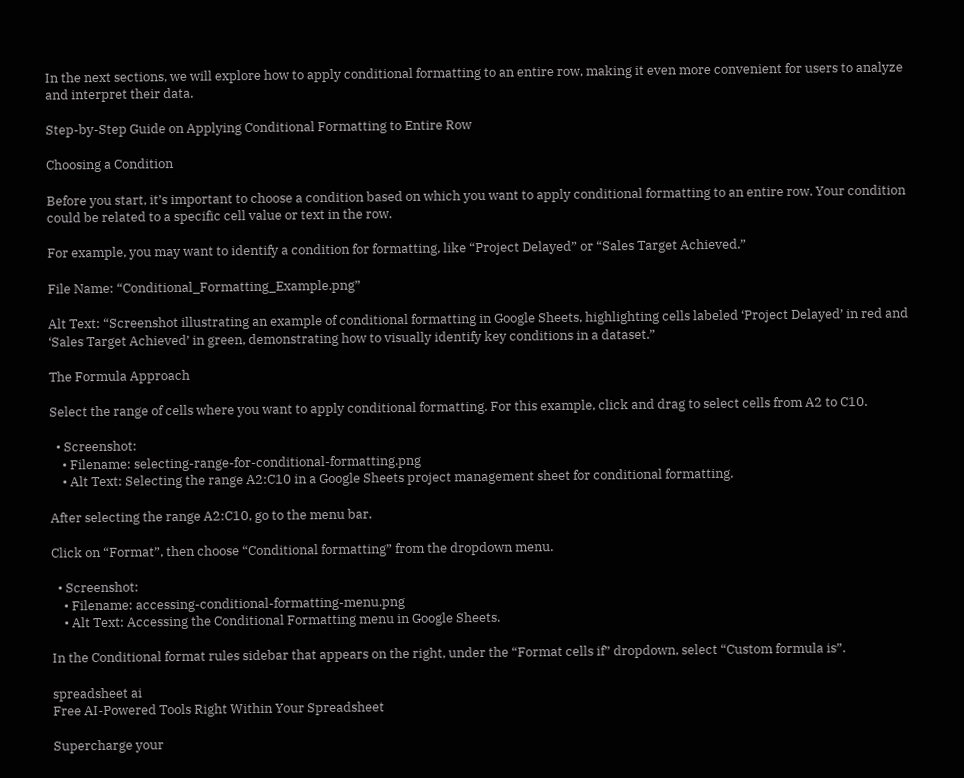In the next sections, we will explore how to apply conditional formatting to an entire row, making it even more convenient for users to analyze and interpret their data.

Step-by-Step Guide on Applying Conditional Formatting to Entire Row

Choosing a Condition

Before you start, it’s important to choose a condition based on which you want to apply conditional formatting to an entire row. Your condition could be related to a specific cell value or text in the row.

For example, you may want to identify a condition for formatting, like “Project Delayed” or “Sales Target Achieved.”

File Name: “Conditional_Formatting_Example.png”

Alt Text: “Screenshot illustrating an example of conditional formatting in Google Sheets, highlighting cells labeled ‘Project Delayed’ in red and ‘Sales Target Achieved’ in green, demonstrating how to visually identify key conditions in a dataset.”

The Formula Approach

Select the range of cells where you want to apply conditional formatting. For this example, click and drag to select cells from A2 to C10.

  • Screenshot:
    • Filename: selecting-range-for-conditional-formatting.png
    • Alt Text: Selecting the range A2:C10 in a Google Sheets project management sheet for conditional formatting.

After selecting the range A2:C10, go to the menu bar.

Click on “Format”, then choose “Conditional formatting” from the dropdown menu.

  • Screenshot:
    • Filename: accessing-conditional-formatting-menu.png
    • Alt Text: Accessing the Conditional Formatting menu in Google Sheets.

In the Conditional format rules sidebar that appears on the right, under the “Format cells if” dropdown, select “Custom formula is”.

spreadsheet ai
Free AI-Powered Tools Right Within Your Spreadsheet

Supercharge your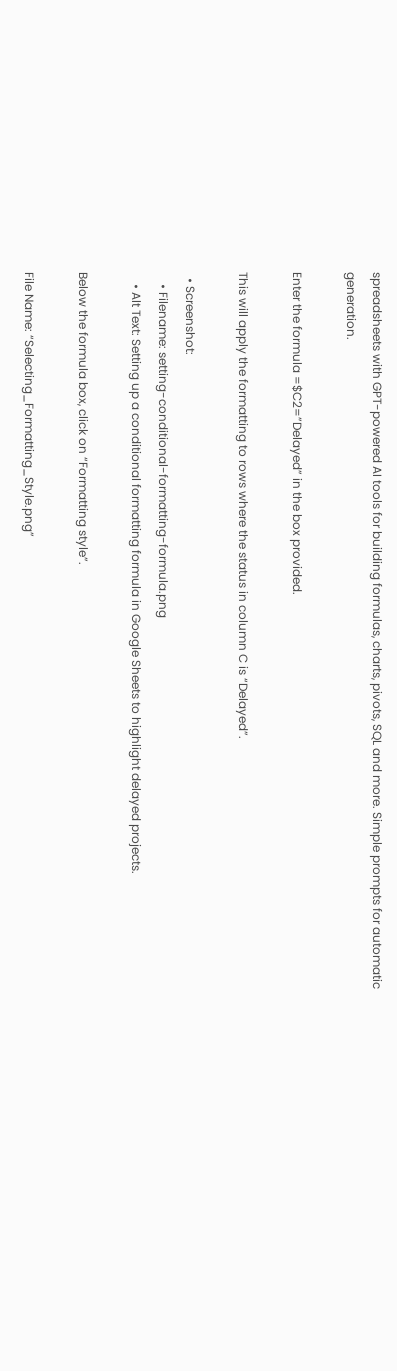spreadsheets with GPT-powered AI tools for building formulas, charts, pivots, SQL and more. Simple prompts for automatic generation.

Enter the formula =$C2=”Delayed” in the box provided.

This will apply the formatting to rows where the status in column C is “Delayed”.

  • Screenshot:
    • Filename: setting-conditional-formatting-formula.png
    • Alt Text: Setting up a conditional formatting formula in Google Sheets to highlight delayed projects.

Below the formula box, click on “Formatting style”.

File Name: “Selecting_Formatting_Style.png”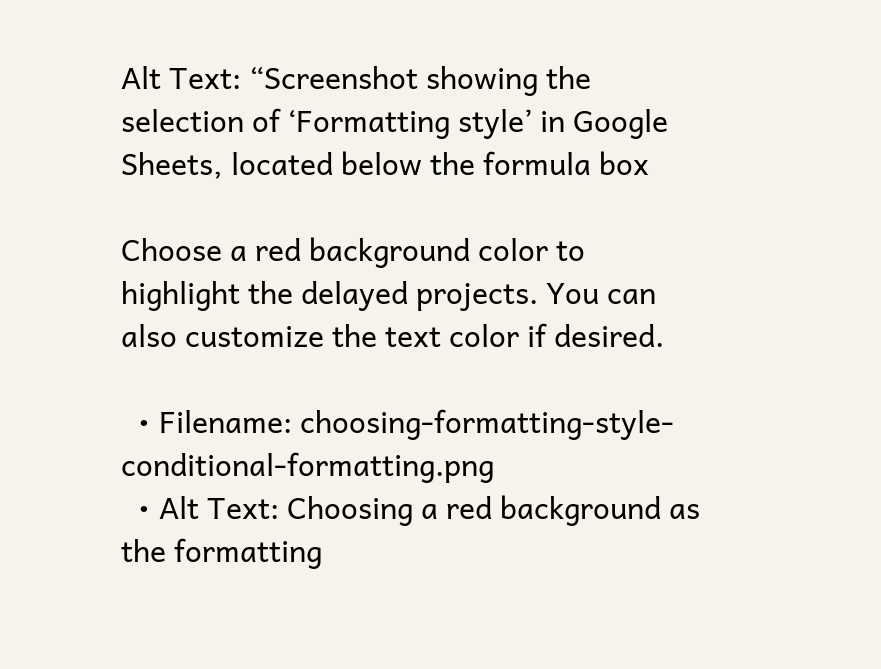Alt Text: “Screenshot showing the selection of ‘Formatting style’ in Google Sheets, located below the formula box

Choose a red background color to highlight the delayed projects. You can also customize the text color if desired.

  • Filename: choosing-formatting-style-conditional-formatting.png
  • Alt Text: Choosing a red background as the formatting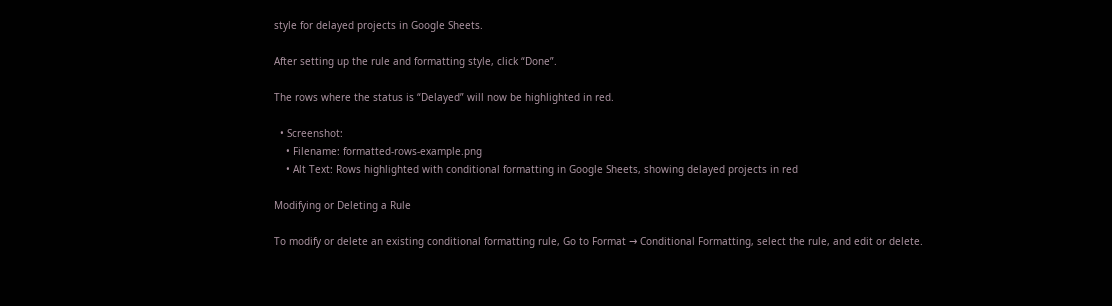style for delayed projects in Google Sheets.

After setting up the rule and formatting style, click “Done”.

The rows where the status is “Delayed” will now be highlighted in red.

  • Screenshot:
    • Filename: formatted-rows-example.png
    • Alt Text: Rows highlighted with conditional formatting in Google Sheets, showing delayed projects in red

Modifying or Deleting a Rule

To modify or delete an existing conditional formatting rule, Go to Format → Conditional Formatting, select the rule, and edit or delete.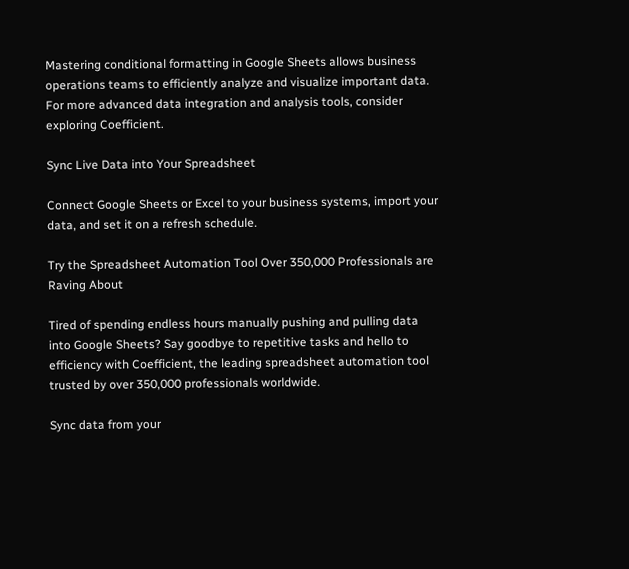Mastering conditional formatting in Google Sheets allows business operations teams to efficiently analyze and visualize important data. For more advanced data integration and analysis tools, consider exploring Coefficient.

Sync Live Data into Your Spreadsheet

Connect Google Sheets or Excel to your business systems, import your data, and set it on a refresh schedule.

Try the Spreadsheet Automation Tool Over 350,000 Professionals are Raving About

Tired of spending endless hours manually pushing and pulling data into Google Sheets? Say goodbye to repetitive tasks and hello to efficiency with Coefficient, the leading spreadsheet automation tool trusted by over 350,000 professionals worldwide.

Sync data from your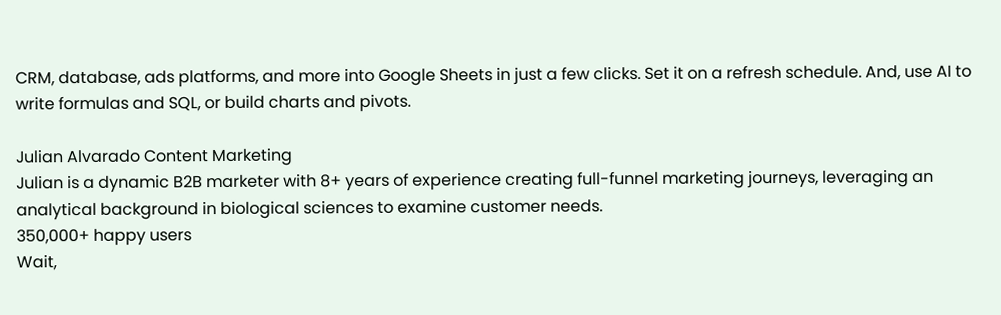CRM, database, ads platforms, and more into Google Sheets in just a few clicks. Set it on a refresh schedule. And, use AI to write formulas and SQL, or build charts and pivots.

Julian Alvarado Content Marketing
Julian is a dynamic B2B marketer with 8+ years of experience creating full-funnel marketing journeys, leveraging an analytical background in biological sciences to examine customer needs.
350,000+ happy users
Wait,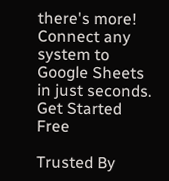there's more!
Connect any system to Google Sheets in just seconds.
Get Started Free

Trusted By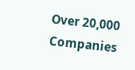Over 20,000 Companies